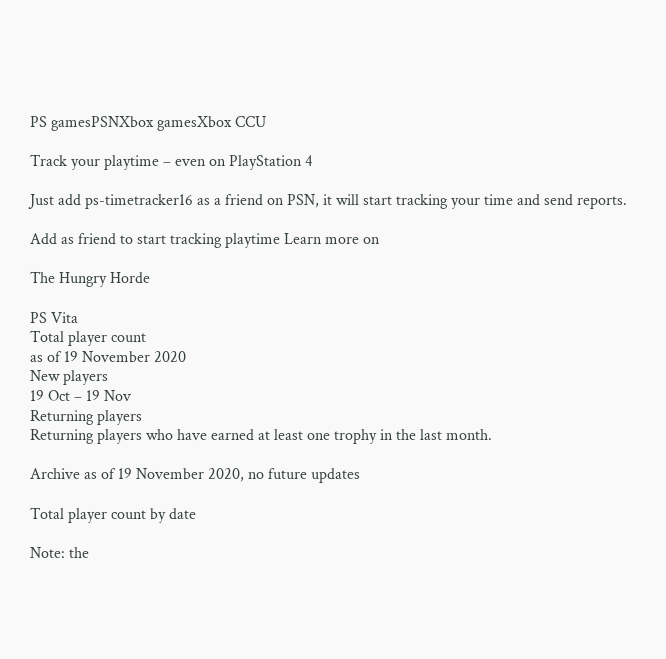PS gamesPSNXbox gamesXbox CCU

Track your playtime – even on PlayStation 4

Just add ps-timetracker16 as a friend on PSN, it will start tracking your time and send reports.

Add as friend to start tracking playtime Learn more on

The Hungry Horde

PS Vita
Total player count
as of 19 November 2020
New players
19 Oct – 19 Nov
Returning players
Returning players who have earned at least one trophy in the last month.

Archive as of 19 November 2020, no future updates

Total player count by date

Note: the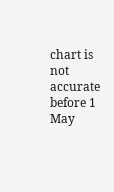chart is not accurate before 1 May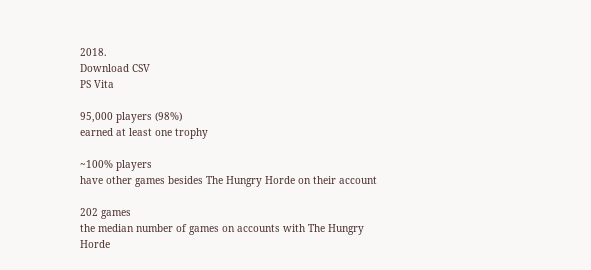2018.
Download CSV
PS Vita

95,000 players (98%)
earned at least one trophy

~100% players
have other games besides The Hungry Horde on their account

202 games
the median number of games on accounts with The Hungry Horde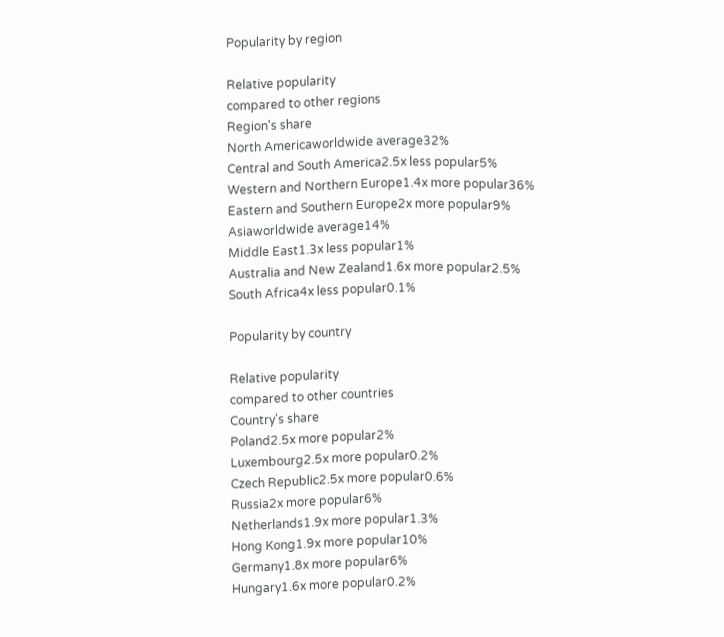Popularity by region

Relative popularity
compared to other regions
Region's share
North Americaworldwide average32%
Central and South America2.5x less popular5%
Western and Northern Europe1.4x more popular36%
Eastern and Southern Europe2x more popular9%
Asiaworldwide average14%
Middle East1.3x less popular1%
Australia and New Zealand1.6x more popular2.5%
South Africa4x less popular0.1%

Popularity by country

Relative popularity
compared to other countries
Country's share
Poland2.5x more popular2%
Luxembourg2.5x more popular0.2%
Czech Republic2.5x more popular0.6%
Russia2x more popular6%
Netherlands1.9x more popular1.3%
Hong Kong1.9x more popular10%
Germany1.8x more popular6%
Hungary1.6x more popular0.2%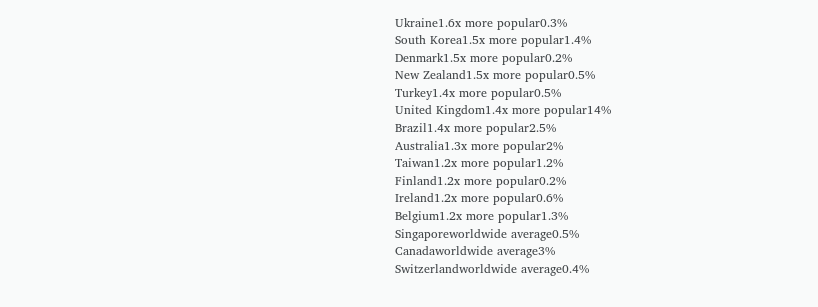Ukraine1.6x more popular0.3%
South Korea1.5x more popular1.4%
Denmark1.5x more popular0.2%
New Zealand1.5x more popular0.5%
Turkey1.4x more popular0.5%
United Kingdom1.4x more popular14%
Brazil1.4x more popular2.5%
Australia1.3x more popular2%
Taiwan1.2x more popular1.2%
Finland1.2x more popular0.2%
Ireland1.2x more popular0.6%
Belgium1.2x more popular1.3%
Singaporeworldwide average0.5%
Canadaworldwide average3%
Switzerlandworldwide average0.4%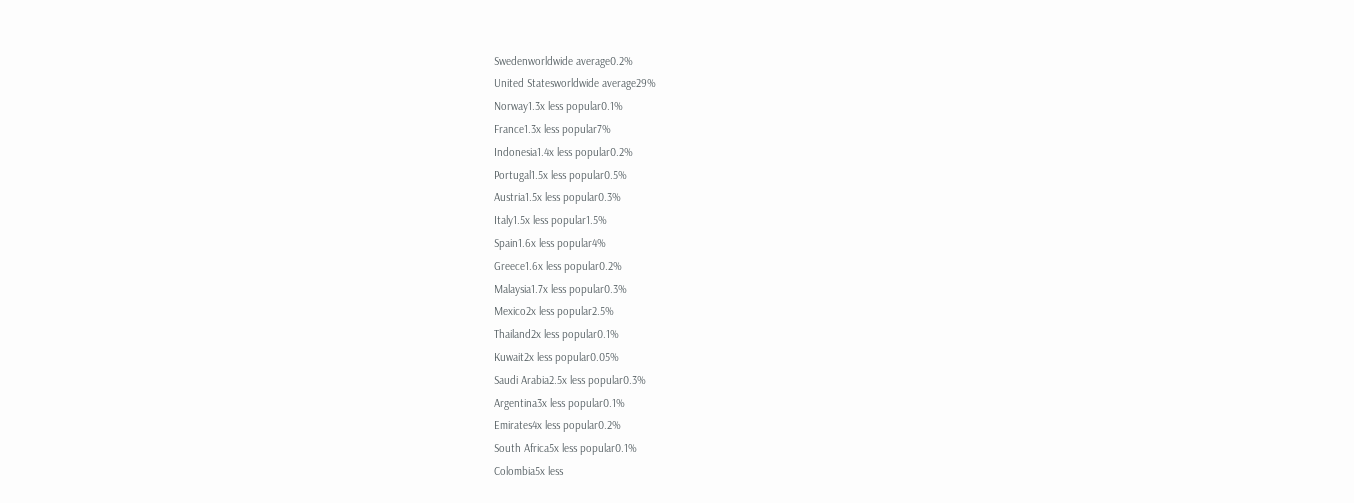Swedenworldwide average0.2%
United Statesworldwide average29%
Norway1.3x less popular0.1%
France1.3x less popular7%
Indonesia1.4x less popular0.2%
Portugal1.5x less popular0.5%
Austria1.5x less popular0.3%
Italy1.5x less popular1.5%
Spain1.6x less popular4%
Greece1.6x less popular0.2%
Malaysia1.7x less popular0.3%
Mexico2x less popular2.5%
Thailand2x less popular0.1%
Kuwait2x less popular0.05%
Saudi Arabia2.5x less popular0.3%
Argentina3x less popular0.1%
Emirates4x less popular0.2%
South Africa5x less popular0.1%
Colombia5x less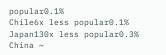popular0.1%
Chile6x less popular0.1%
Japan130x less popular0.3%
China ~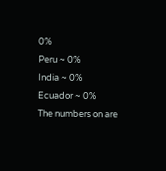0%
Peru ~ 0%
India ~ 0%
Ecuador ~ 0%
The numbers on are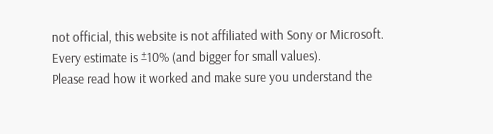not official, this website is not affiliated with Sony or Microsoft.
Every estimate is ±10% (and bigger for small values).
Please read how it worked and make sure you understand the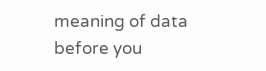meaning of data before you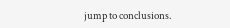jump to conclusions.